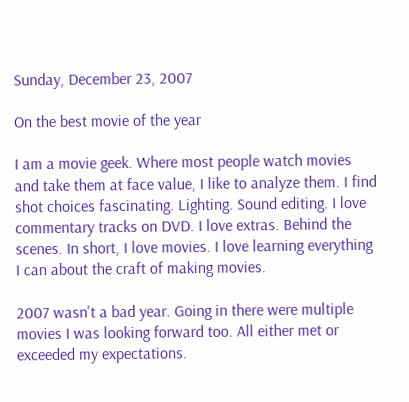Sunday, December 23, 2007

On the best movie of the year

I am a movie geek. Where most people watch movies and take them at face value, I like to analyze them. I find shot choices fascinating. Lighting. Sound editing. I love commentary tracks on DVD. I love extras. Behind the scenes. In short, I love movies. I love learning everything I can about the craft of making movies.

2007 wasn't a bad year. Going in there were multiple movies I was looking forward too. All either met or exceeded my expectations.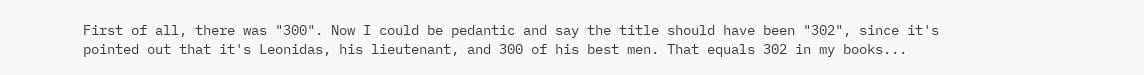First of all, there was "300". Now I could be pedantic and say the title should have been "302", since it's pointed out that it's Leonidas, his lieutenant, and 300 of his best men. That equals 302 in my books...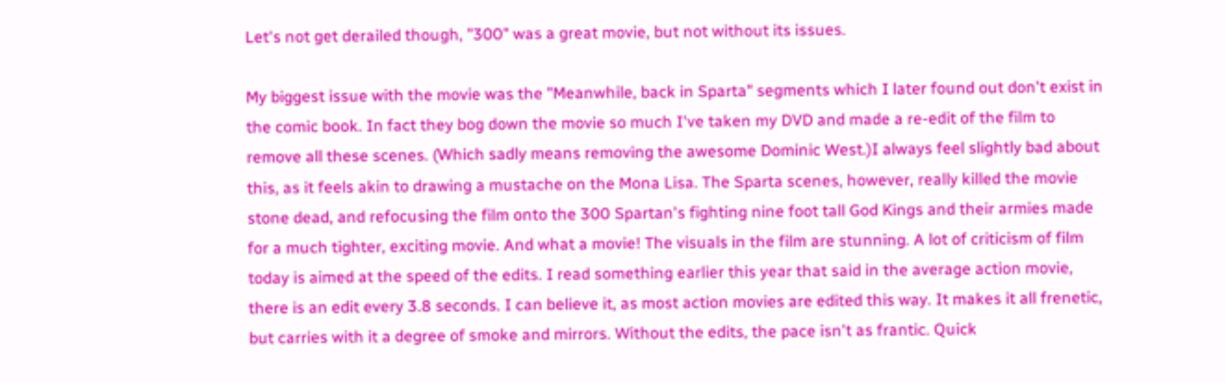Let's not get derailed though, "300" was a great movie, but not without its issues.

My biggest issue with the movie was the "Meanwhile, back in Sparta" segments which I later found out don't exist in the comic book. In fact they bog down the movie so much I've taken my DVD and made a re-edit of the film to remove all these scenes. (Which sadly means removing the awesome Dominic West.)I always feel slightly bad about this, as it feels akin to drawing a mustache on the Mona Lisa. The Sparta scenes, however, really killed the movie stone dead, and refocusing the film onto the 300 Spartan's fighting nine foot tall God Kings and their armies made for a much tighter, exciting movie. And what a movie! The visuals in the film are stunning. A lot of criticism of film today is aimed at the speed of the edits. I read something earlier this year that said in the average action movie, there is an edit every 3.8 seconds. I can believe it, as most action movies are edited this way. It makes it all frenetic, but carries with it a degree of smoke and mirrors. Without the edits, the pace isn't as frantic. Quick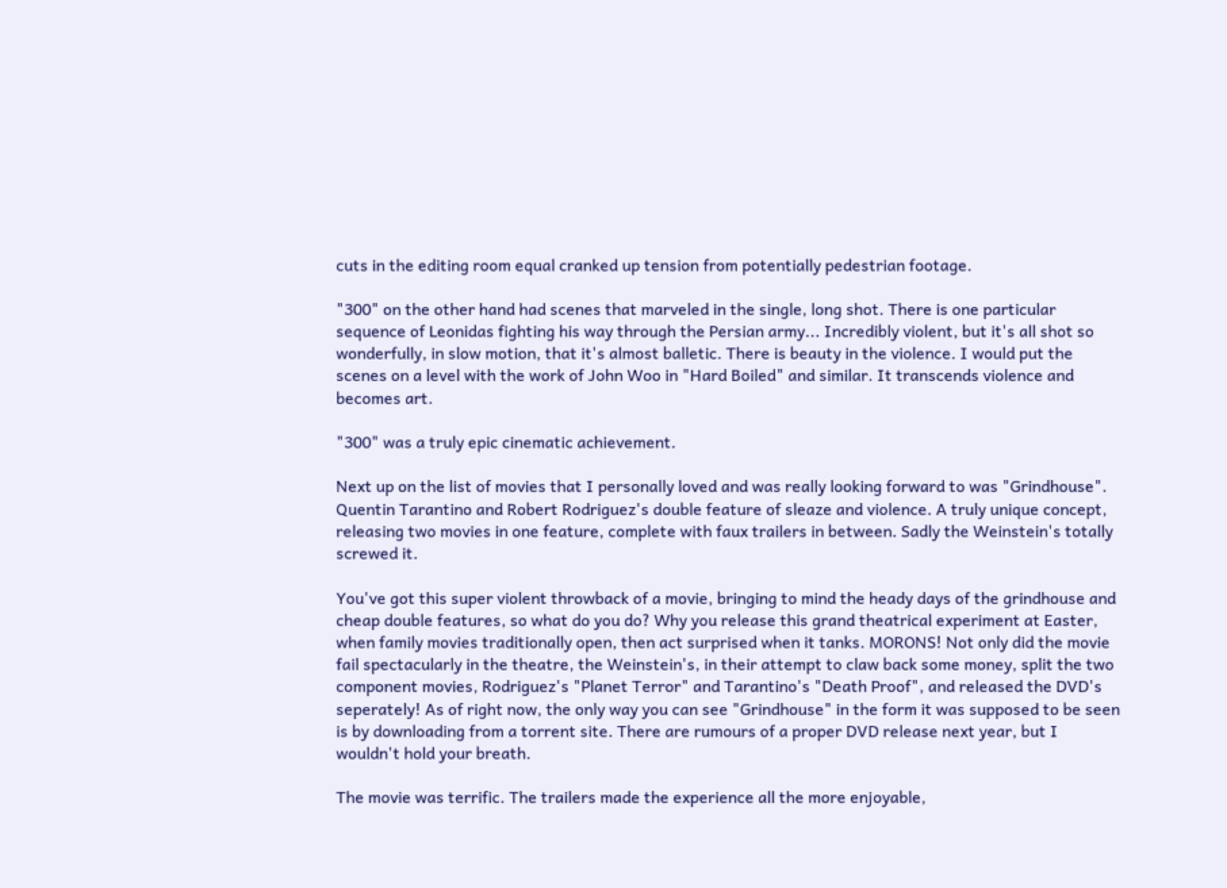cuts in the editing room equal cranked up tension from potentially pedestrian footage.

"300" on the other hand had scenes that marveled in the single, long shot. There is one particular sequence of Leonidas fighting his way through the Persian army... Incredibly violent, but it's all shot so wonderfully, in slow motion, that it's almost balletic. There is beauty in the violence. I would put the scenes on a level with the work of John Woo in "Hard Boiled" and similar. It transcends violence and becomes art.

"300" was a truly epic cinematic achievement.

Next up on the list of movies that I personally loved and was really looking forward to was "Grindhouse". Quentin Tarantino and Robert Rodriguez's double feature of sleaze and violence. A truly unique concept, releasing two movies in one feature, complete with faux trailers in between. Sadly the Weinstein's totally screwed it.

You've got this super violent throwback of a movie, bringing to mind the heady days of the grindhouse and cheap double features, so what do you do? Why you release this grand theatrical experiment at Easter, when family movies traditionally open, then act surprised when it tanks. MORONS! Not only did the movie fail spectacularly in the theatre, the Weinstein's, in their attempt to claw back some money, split the two component movies, Rodriguez's "Planet Terror" and Tarantino's "Death Proof", and released the DVD's seperately! As of right now, the only way you can see "Grindhouse" in the form it was supposed to be seen is by downloading from a torrent site. There are rumours of a proper DVD release next year, but I wouldn't hold your breath.

The movie was terrific. The trailers made the experience all the more enjoyable,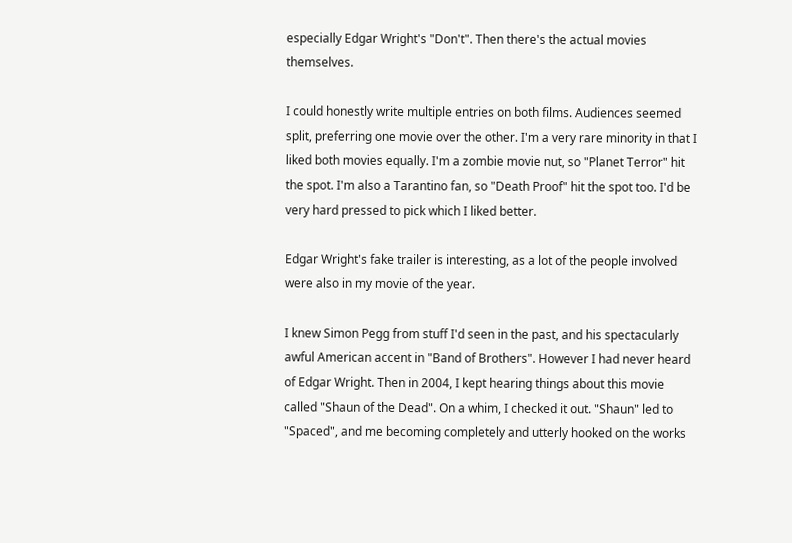especially Edgar Wright's "Don't". Then there's the actual movies themselves.

I could honestly write multiple entries on both films. Audiences seemed split, preferring one movie over the other. I'm a very rare minority in that I liked both movies equally. I'm a zombie movie nut, so "Planet Terror" hit the spot. I'm also a Tarantino fan, so "Death Proof" hit the spot too. I'd be very hard pressed to pick which I liked better.

Edgar Wright's fake trailer is interesting, as a lot of the people involved were also in my movie of the year.

I knew Simon Pegg from stuff I'd seen in the past, and his spectacularly awful American accent in "Band of Brothers". However I had never heard of Edgar Wright. Then in 2004, I kept hearing things about this movie called "Shaun of the Dead". On a whim, I checked it out. "Shaun" led to "Spaced", and me becoming completely and utterly hooked on the works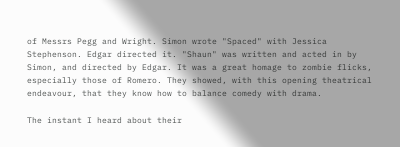of Messrs Pegg and Wright. Simon wrote "Spaced" with Jessica Stephenson. Edgar directed it. "Shaun" was written and acted in by Simon, and directed by Edgar. It was a great homage to zombie flicks, especially those of Romero. They showed, with this opening theatrical endeavour, that they know how to balance comedy with drama.

The instant I heard about their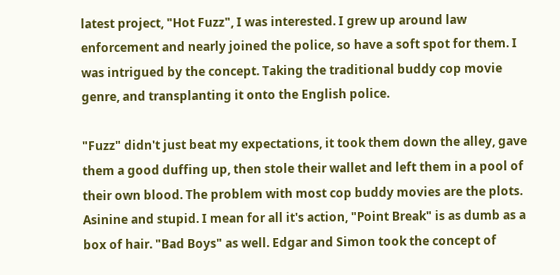latest project, "Hot Fuzz", I was interested. I grew up around law enforcement and nearly joined the police, so have a soft spot for them. I was intrigued by the concept. Taking the traditional buddy cop movie genre, and transplanting it onto the English police.

"Fuzz" didn't just beat my expectations, it took them down the alley, gave them a good duffing up, then stole their wallet and left them in a pool of their own blood. The problem with most cop buddy movies are the plots. Asinine and stupid. I mean for all it's action, "Point Break" is as dumb as a box of hair. "Bad Boys" as well. Edgar and Simon took the concept of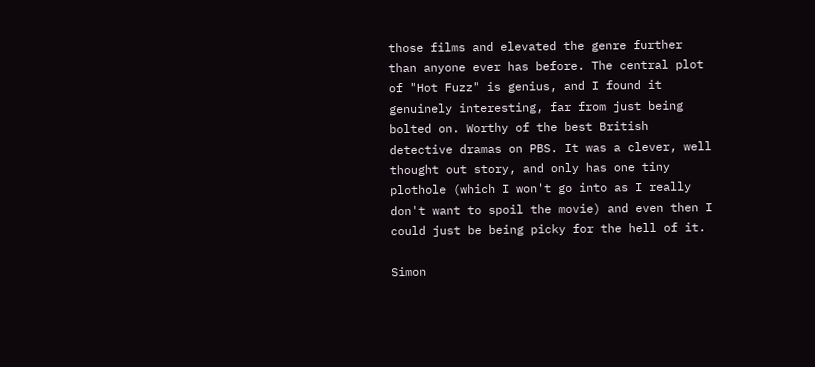those films and elevated the genre further than anyone ever has before. The central plot of "Hot Fuzz" is genius, and I found it genuinely interesting, far from just being bolted on. Worthy of the best British detective dramas on PBS. It was a clever, well thought out story, and only has one tiny plothole (which I won't go into as I really don't want to spoil the movie) and even then I could just be being picky for the hell of it.

Simon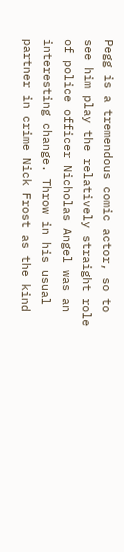Pegg is a tremendous comic actor, so to see him play the relatively straight role of police officer Nicholas Angel was an interesting change. Throw in his usual partner in crime Nick Frost as the kind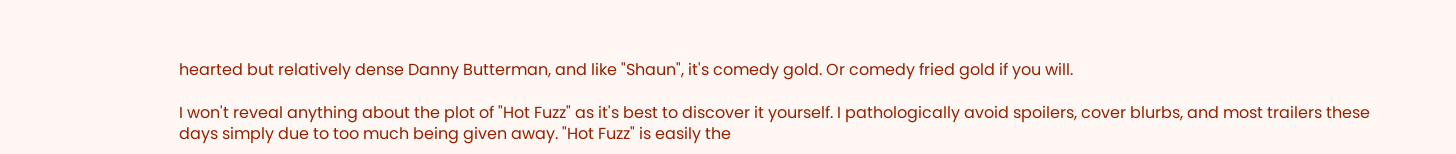hearted but relatively dense Danny Butterman, and like "Shaun", it's comedy gold. Or comedy fried gold if you will.

I won't reveal anything about the plot of "Hot Fuzz" as it's best to discover it yourself. I pathologically avoid spoilers, cover blurbs, and most trailers these days simply due to too much being given away. "Hot Fuzz" is easily the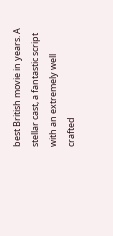best British movie in years. A stellar cast, a fantastic script with an extremely well crafted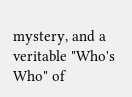mystery, and a veritable "Who's Who" of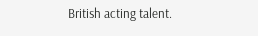British acting talent.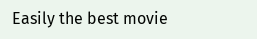Easily the best movie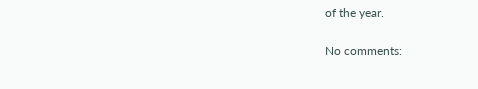of the year.

No comments: